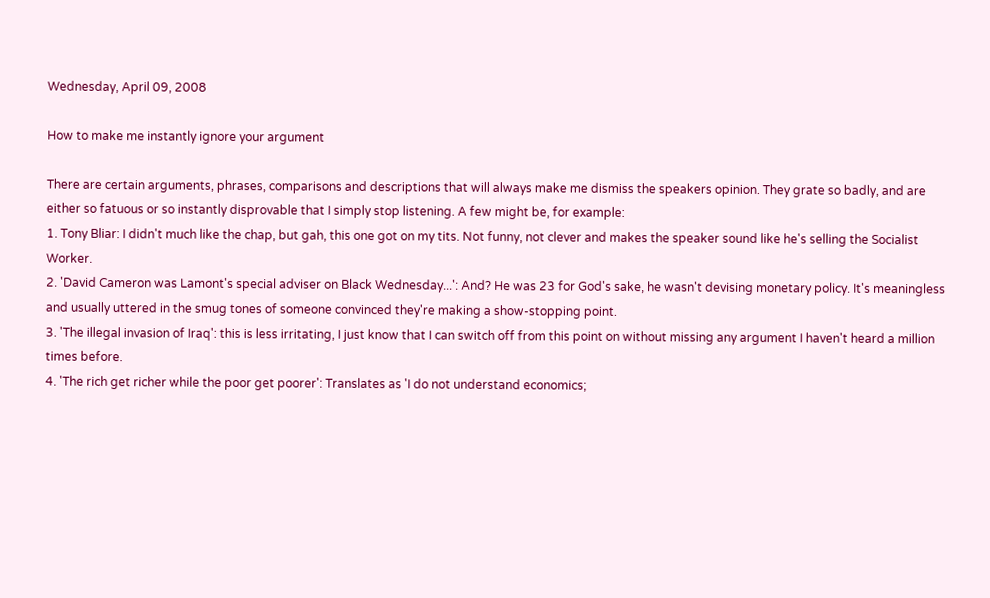Wednesday, April 09, 2008

How to make me instantly ignore your argument

There are certain arguments, phrases, comparisons and descriptions that will always make me dismiss the speakers opinion. They grate so badly, and are either so fatuous or so instantly disprovable that I simply stop listening. A few might be, for example:
1. Tony Bliar: I didn't much like the chap, but gah, this one got on my tits. Not funny, not clever and makes the speaker sound like he's selling the Socialist Worker.
2. 'David Cameron was Lamont's special adviser on Black Wednesday...': And? He was 23 for God's sake, he wasn't devising monetary policy. It's meaningless and usually uttered in the smug tones of someone convinced they're making a show-stopping point.
3. 'The illegal invasion of Iraq': this is less irritating, I just know that I can switch off from this point on without missing any argument I haven't heard a million times before.
4. 'The rich get richer while the poor get poorer': Translates as 'I do not understand economics;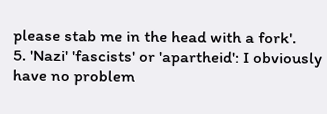please stab me in the head with a fork'.
5. 'Nazi' 'fascists' or 'apartheid': I obviously have no problem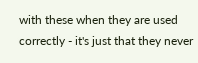with these when they are used correctly - it's just that they never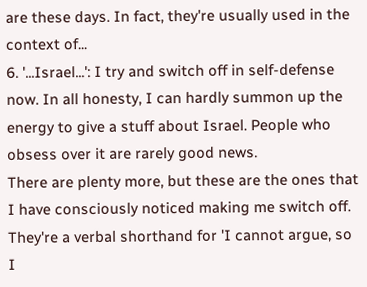are these days. In fact, they're usually used in the context of...
6. '...Israel...': I try and switch off in self-defense now. In all honesty, I can hardly summon up the energy to give a stuff about Israel. People who obsess over it are rarely good news.
There are plenty more, but these are the ones that I have consciously noticed making me switch off. They're a verbal shorthand for 'I cannot argue, so I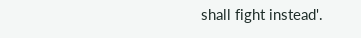shall fight instead'.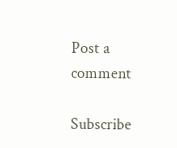Post a comment

Subscribe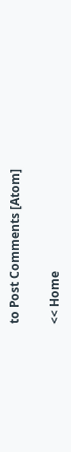to Post Comments [Atom]

<< Home